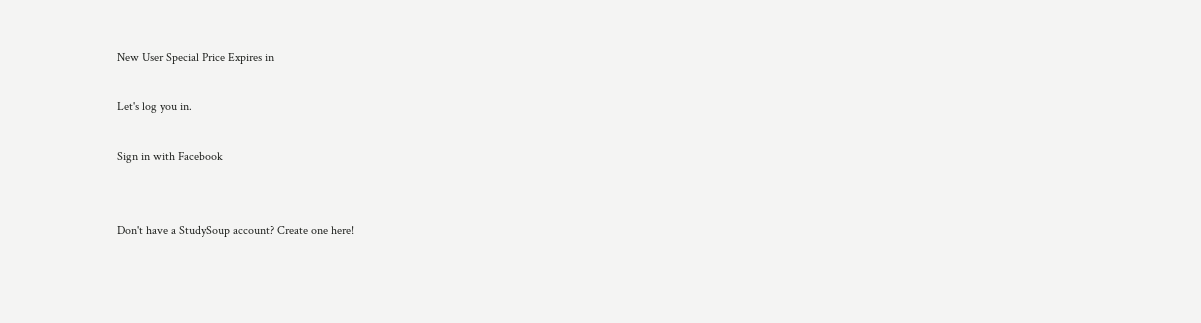New User Special Price Expires in

Let's log you in.

Sign in with Facebook


Don't have a StudySoup account? Create one here!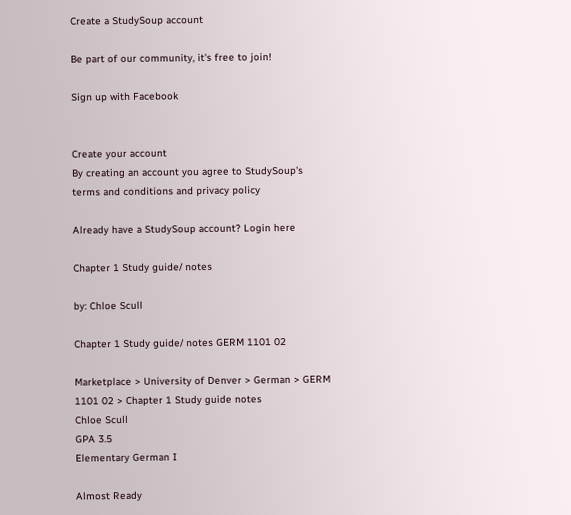Create a StudySoup account

Be part of our community, it's free to join!

Sign up with Facebook


Create your account
By creating an account you agree to StudySoup's terms and conditions and privacy policy

Already have a StudySoup account? Login here

Chapter 1 Study guide/ notes

by: Chloe Scull

Chapter 1 Study guide/ notes GERM 1101 02

Marketplace > University of Denver > German > GERM 1101 02 > Chapter 1 Study guide notes
Chloe Scull
GPA 3.5
Elementary German I

Almost Ready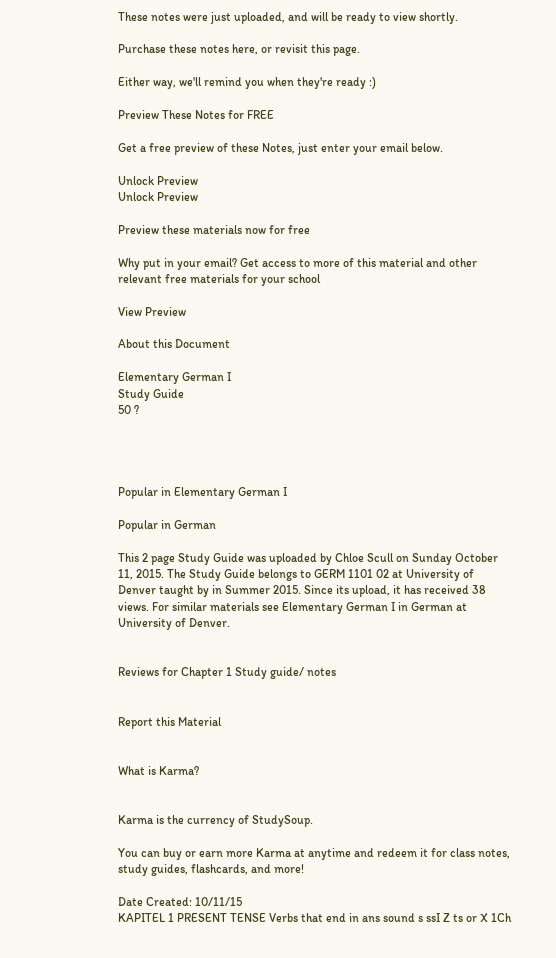These notes were just uploaded, and will be ready to view shortly.

Purchase these notes here, or revisit this page.

Either way, we'll remind you when they're ready :)

Preview These Notes for FREE

Get a free preview of these Notes, just enter your email below.

Unlock Preview
Unlock Preview

Preview these materials now for free

Why put in your email? Get access to more of this material and other relevant free materials for your school

View Preview

About this Document

Elementary German I
Study Guide
50 ?




Popular in Elementary German I

Popular in German

This 2 page Study Guide was uploaded by Chloe Scull on Sunday October 11, 2015. The Study Guide belongs to GERM 1101 02 at University of Denver taught by in Summer 2015. Since its upload, it has received 38 views. For similar materials see Elementary German I in German at University of Denver.


Reviews for Chapter 1 Study guide/ notes


Report this Material


What is Karma?


Karma is the currency of StudySoup.

You can buy or earn more Karma at anytime and redeem it for class notes, study guides, flashcards, and more!

Date Created: 10/11/15
KAPITEL 1 PRESENT TENSE Verbs that end in ans sound s ssI Z ts or X 1Ch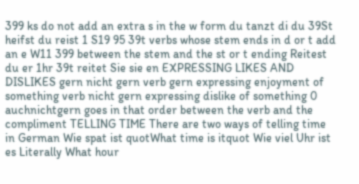399 ks do not add an extra s in the w form du tanzt di du 39St heifst du reist 1 S19 95 39t verbs whose stem ends in d or t add an e W11 399 between the stem and the st or t ending Reitest du er 1hr 39t reitet Sie sie en EXPRESSING LIKES AND DISLIKES gern nicht gern verb gern expressing enjoyment of something verb nicht gern expressing dislike of something 0 auchnichtgern goes in that order between the verb and the compliment TELLING TIME There are two ways of telling time in German Wie spat ist quotWhat time is itquot Wie viel Uhr ist es Literally What hour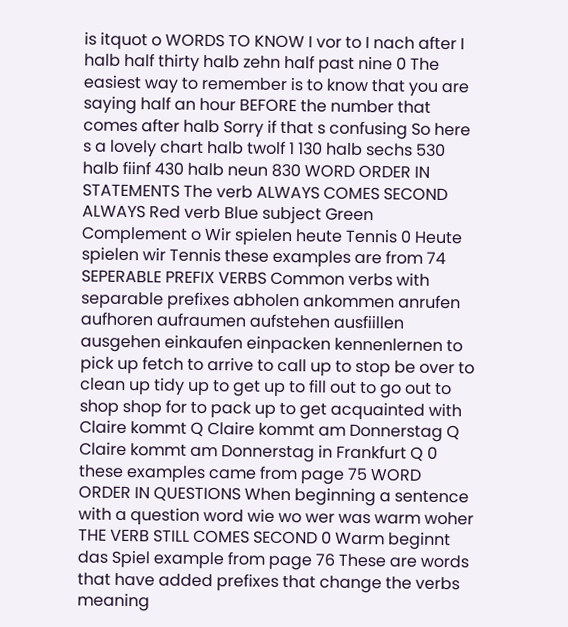is itquot o WORDS TO KNOW I vor to I nach after I halb half thirty halb zehn half past nine 0 The easiest way to remember is to know that you are saying half an hour BEFORE the number that comes after halb Sorry if that s confusing So here s a lovely chart halb twolf 1 130 halb sechs 530 halb fiinf 430 halb neun 830 WORD ORDER IN STATEMENTS The verb ALWAYS COMES SECOND ALWAYS Red verb Blue subject Green Complement o Wir spielen heute Tennis 0 Heute spielen wir Tennis these examples are from 74 SEPERABLE PREFIX VERBS Common verbs with separable prefixes abholen ankommen anrufen aufhoren aufraumen aufstehen ausfiillen ausgehen einkaufen einpacken kennenlernen to pick up fetch to arrive to call up to stop be over to clean up tidy up to get up to fill out to go out to shop shop for to pack up to get acquainted with Claire kommt Q Claire kommt am Donnerstag Q Claire kommt am Donnerstag in Frankfurt Q 0 these examples came from page 75 WORD ORDER IN QUESTIONS When beginning a sentence with a question word wie wo wer was warm woher THE VERB STILL COMES SECOND 0 Warm beginnt das Spiel example from page 76 These are words that have added prefixes that change the verbs meaning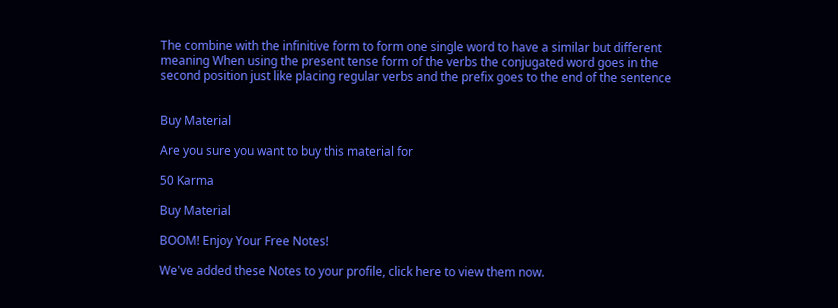The combine with the infinitive form to form one single word to have a similar but different meaning When using the present tense form of the verbs the conjugated word goes in the second position just like placing regular verbs and the prefix goes to the end of the sentence


Buy Material

Are you sure you want to buy this material for

50 Karma

Buy Material

BOOM! Enjoy Your Free Notes!

We've added these Notes to your profile, click here to view them now.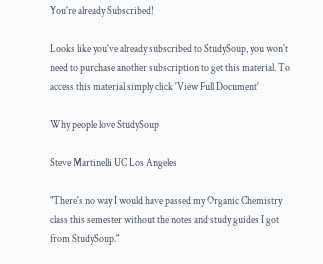You're already Subscribed!

Looks like you've already subscribed to StudySoup, you won't need to purchase another subscription to get this material. To access this material simply click 'View Full Document'

Why people love StudySoup

Steve Martinelli UC Los Angeles

"There's no way I would have passed my Organic Chemistry class this semester without the notes and study guides I got from StudySoup."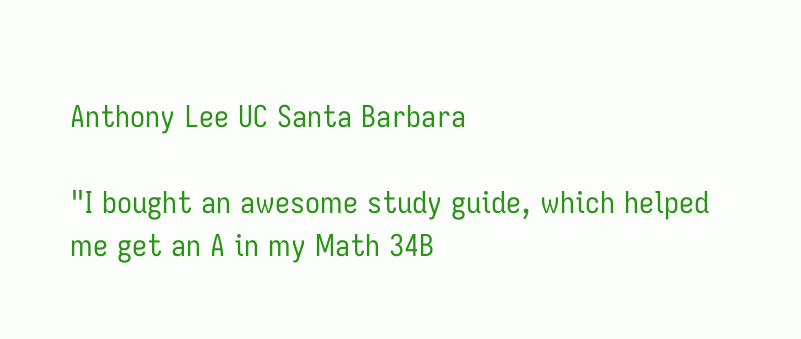Anthony Lee UC Santa Barbara

"I bought an awesome study guide, which helped me get an A in my Math 34B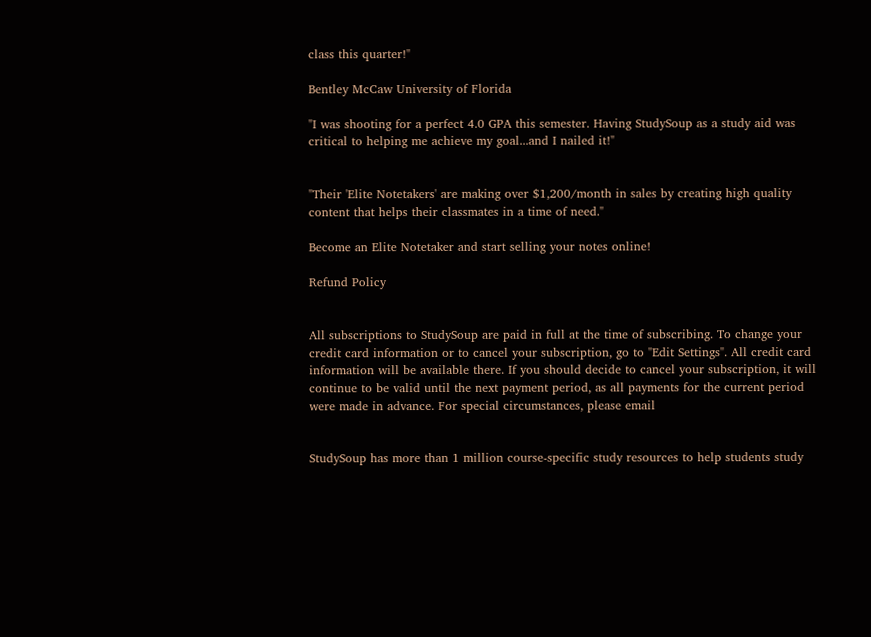class this quarter!"

Bentley McCaw University of Florida

"I was shooting for a perfect 4.0 GPA this semester. Having StudySoup as a study aid was critical to helping me achieve my goal...and I nailed it!"


"Their 'Elite Notetakers' are making over $1,200/month in sales by creating high quality content that helps their classmates in a time of need."

Become an Elite Notetaker and start selling your notes online!

Refund Policy


All subscriptions to StudySoup are paid in full at the time of subscribing. To change your credit card information or to cancel your subscription, go to "Edit Settings". All credit card information will be available there. If you should decide to cancel your subscription, it will continue to be valid until the next payment period, as all payments for the current period were made in advance. For special circumstances, please email


StudySoup has more than 1 million course-specific study resources to help students study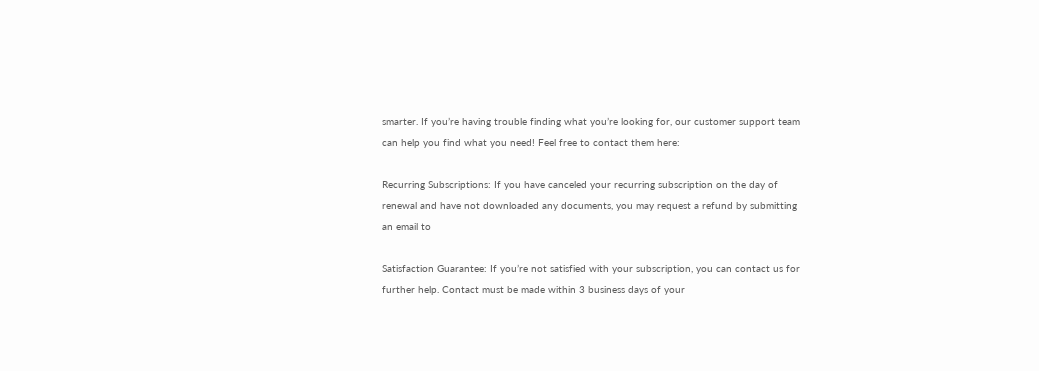smarter. If you’re having trouble finding what you’re looking for, our customer support team can help you find what you need! Feel free to contact them here:

Recurring Subscriptions: If you have canceled your recurring subscription on the day of renewal and have not downloaded any documents, you may request a refund by submitting an email to

Satisfaction Guarantee: If you’re not satisfied with your subscription, you can contact us for further help. Contact must be made within 3 business days of your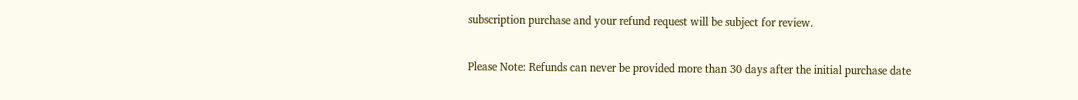subscription purchase and your refund request will be subject for review.

Please Note: Refunds can never be provided more than 30 days after the initial purchase date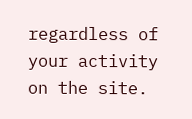regardless of your activity on the site.